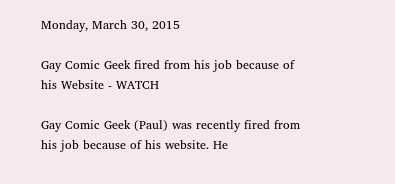Monday, March 30, 2015

Gay Comic Geek fired from his job because of his Website - WATCH

Gay Comic Geek (Paul) was recently fired from his job because of his website. He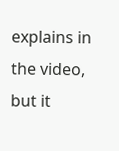explains in the video, but it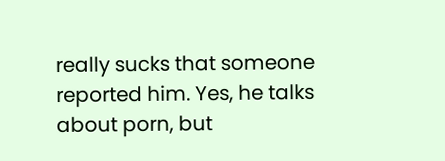really sucks that someone reported him. Yes, he talks about porn, but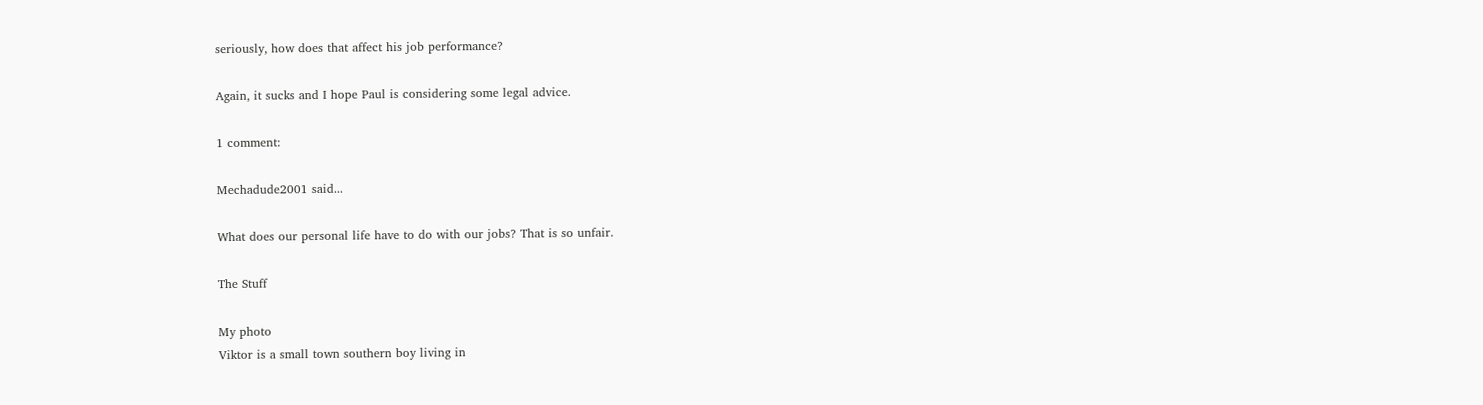seriously, how does that affect his job performance?

Again, it sucks and I hope Paul is considering some legal advice.

1 comment:

Mechadude2001 said...

What does our personal life have to do with our jobs? That is so unfair.

The Stuff

My photo
Viktor is a small town southern boy living in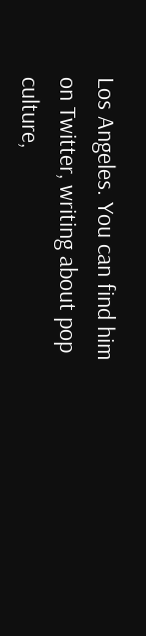Los Angeles. You can find him on Twitter, writing about pop culture,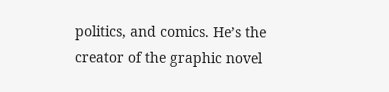politics, and comics. He’s the creator of the graphic novel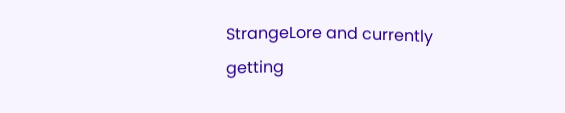StrangeLore and currently getting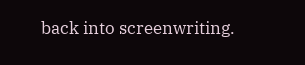back into screenwriting.